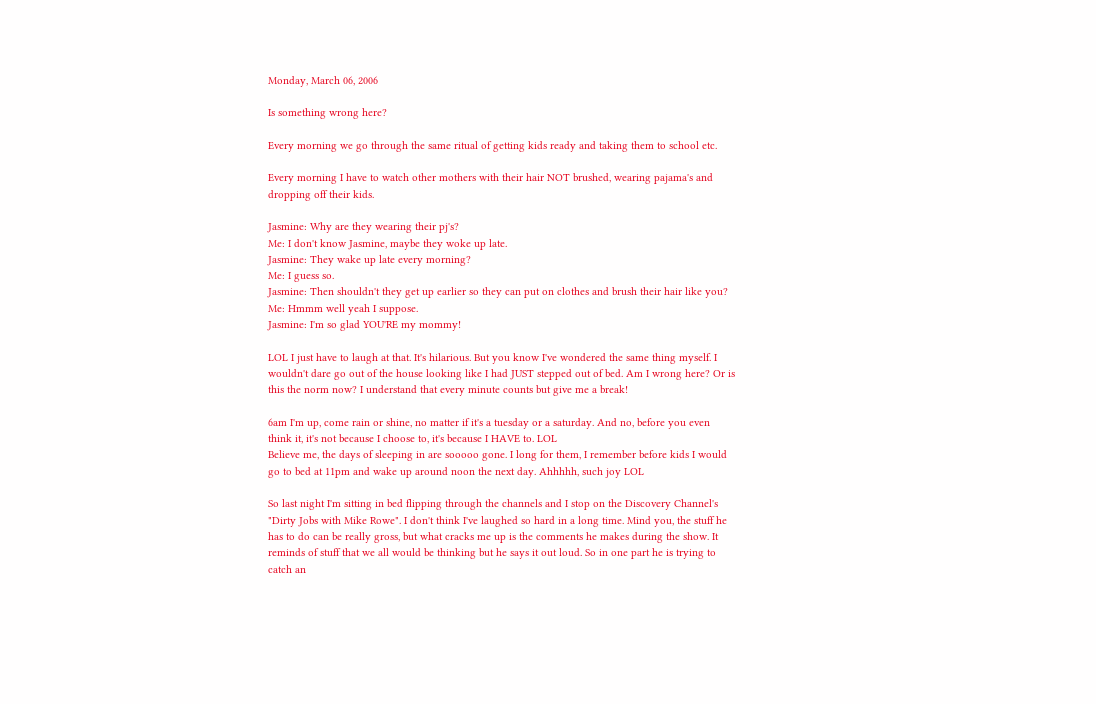Monday, March 06, 2006

Is something wrong here?

Every morning we go through the same ritual of getting kids ready and taking them to school etc.

Every morning I have to watch other mothers with their hair NOT brushed, wearing pajama's and dropping off their kids.

Jasmine: Why are they wearing their pj's?
Me: I don't know Jasmine, maybe they woke up late.
Jasmine: They wake up late every morning?
Me: I guess so.
Jasmine: Then shouldn't they get up earlier so they can put on clothes and brush their hair like you?
Me: Hmmm well yeah I suppose.
Jasmine: I'm so glad YOU'RE my mommy!

LOL I just have to laugh at that. It's hilarious. But you know I've wondered the same thing myself. I wouldn't dare go out of the house looking like I had JUST stepped out of bed. Am I wrong here? Or is this the norm now? I understand that every minute counts but give me a break!

6am I'm up, come rain or shine, no matter if it's a tuesday or a saturday. And no, before you even think it, it's not because I choose to, it's because I HAVE to. LOL
Believe me, the days of sleeping in are sooooo gone. I long for them, I remember before kids I would go to bed at 11pm and wake up around noon the next day. Ahhhhh, such joy LOL

So last night I'm sitting in bed flipping through the channels and I stop on the Discovery Channel's "Dirty Jobs with Mike Rowe". I don't think I've laughed so hard in a long time. Mind you, the stuff he has to do can be really gross, but what cracks me up is the comments he makes during the show. It reminds of stuff that we all would be thinking but he says it out loud. So in one part he is trying to catch an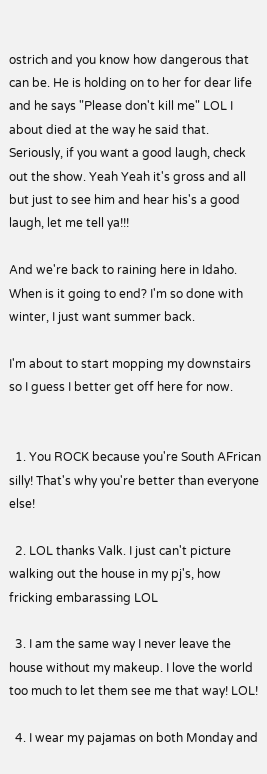ostrich and you know how dangerous that can be. He is holding on to her for dear life and he says "Please don't kill me" LOL I about died at the way he said that. Seriously, if you want a good laugh, check out the show. Yeah Yeah it's gross and all but just to see him and hear his's a good laugh, let me tell ya!!!

And we're back to raining here in Idaho. When is it going to end? I'm so done with winter, I just want summer back.

I'm about to start mopping my downstairs so I guess I better get off here for now.


  1. You ROCK because you're South AFrican silly! That's why you're better than everyone else!

  2. LOL thanks Valk. I just can't picture walking out the house in my pj's, how fricking embarassing LOL

  3. I am the same way I never leave the house without my makeup. I love the world too much to let them see me that way! LOL!

  4. I wear my pajamas on both Monday and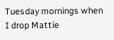Tuesday mornings when I drop Mattie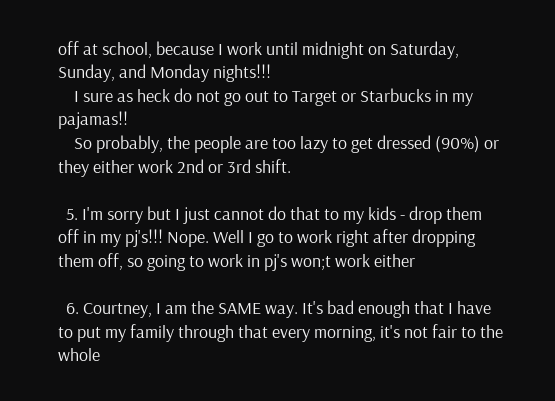off at school, because I work until midnight on Saturday, Sunday, and Monday nights!!!
    I sure as heck do not go out to Target or Starbucks in my pajamas!!
    So probably, the people are too lazy to get dressed (90%) or they either work 2nd or 3rd shift.

  5. I'm sorry but I just cannot do that to my kids - drop them off in my pj's!!! Nope. Well I go to work right after dropping them off, so going to work in pj's won;t work either

  6. Courtney, I am the SAME way. It's bad enough that I have to put my family through that every morning, it's not fair to the whole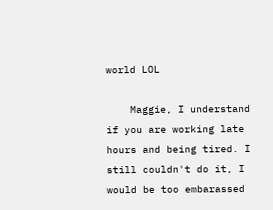world LOL

    Maggie, I understand if you are working late hours and being tired. I still couldn't do it, I would be too embarassed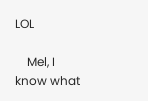LOL

    Mel, I know what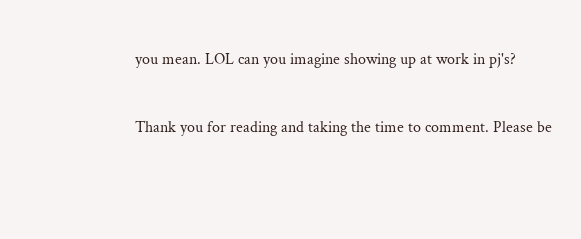you mean. LOL can you imagine showing up at work in pj's?


Thank you for reading and taking the time to comment. Please be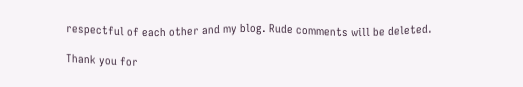respectful of each other and my blog. Rude comments will be deleted.

Thank you for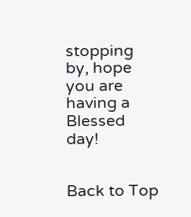stopping by, hope you are having a Blessed day!


Back to Top